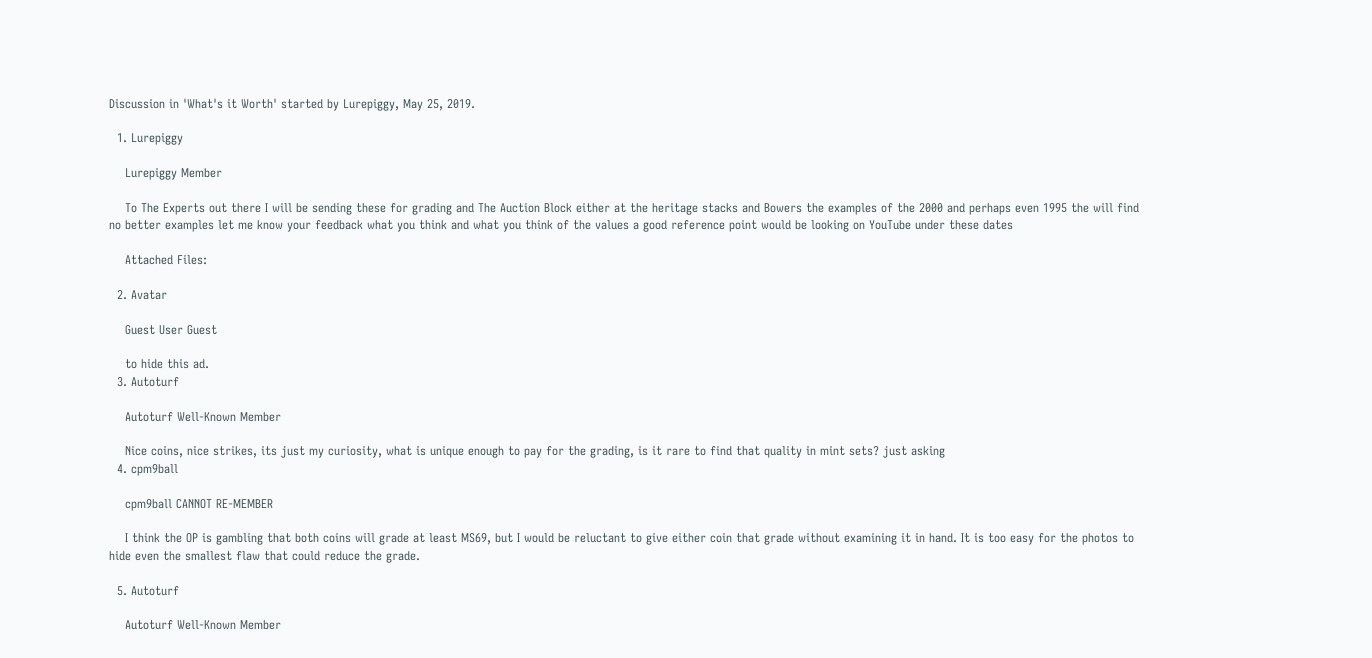Discussion in 'What's it Worth' started by Lurepiggy, May 25, 2019.

  1. Lurepiggy

    Lurepiggy Member

    To The Experts out there I will be sending these for grading and The Auction Block either at the heritage stacks and Bowers the examples of the 2000 and perhaps even 1995 the will find no better examples let me know your feedback what you think and what you think of the values a good reference point would be looking on YouTube under these dates

    Attached Files:

  2. Avatar

    Guest User Guest

    to hide this ad.
  3. Autoturf

    Autoturf Well-Known Member

    Nice coins, nice strikes, its just my curiosity, what is unique enough to pay for the grading, is it rare to find that quality in mint sets? just asking
  4. cpm9ball

    cpm9ball CANNOT RE-MEMBER

    I think the OP is gambling that both coins will grade at least MS69, but I would be reluctant to give either coin that grade without examining it in hand. It is too easy for the photos to hide even the smallest flaw that could reduce the grade.

  5. Autoturf

    Autoturf Well-Known Member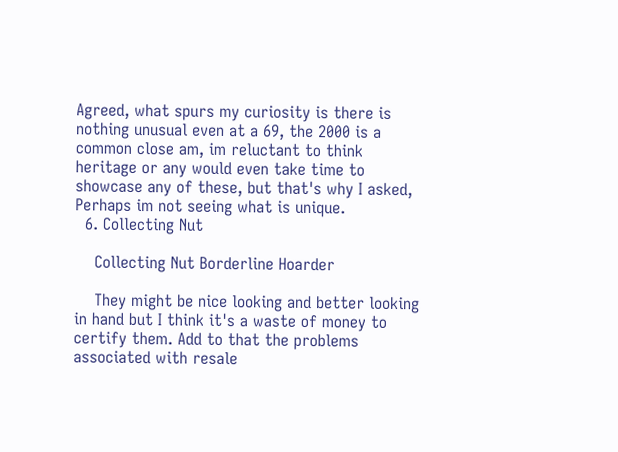Agreed, what spurs my curiosity is there is nothing unusual even at a 69, the 2000 is a common close am, im reluctant to think heritage or any would even take time to showcase any of these, but that's why I asked, Perhaps im not seeing what is unique.
  6. Collecting Nut

    Collecting Nut Borderline Hoarder

    They might be nice looking and better looking in hand but I think it's a waste of money to certify them. Add to that the problems associated with resale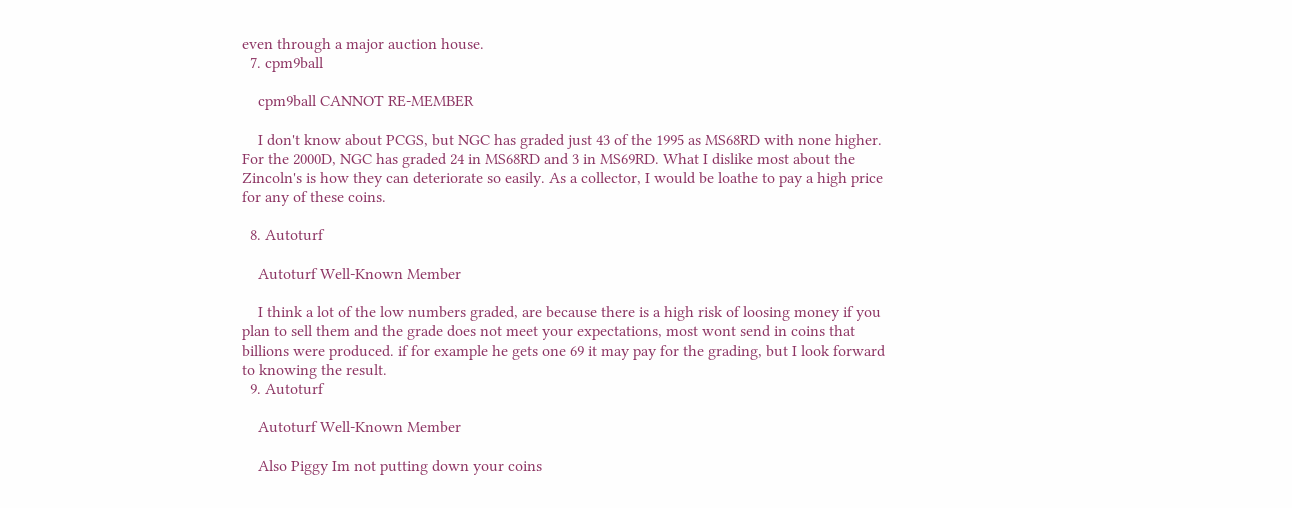even through a major auction house.
  7. cpm9ball

    cpm9ball CANNOT RE-MEMBER

    I don't know about PCGS, but NGC has graded just 43 of the 1995 as MS68RD with none higher. For the 2000D, NGC has graded 24 in MS68RD and 3 in MS69RD. What I dislike most about the Zincoln's is how they can deteriorate so easily. As a collector, I would be loathe to pay a high price for any of these coins.

  8. Autoturf

    Autoturf Well-Known Member

    I think a lot of the low numbers graded, are because there is a high risk of loosing money if you plan to sell them and the grade does not meet your expectations, most wont send in coins that billions were produced. if for example he gets one 69 it may pay for the grading, but I look forward to knowing the result.
  9. Autoturf

    Autoturf Well-Known Member

    Also Piggy Im not putting down your coins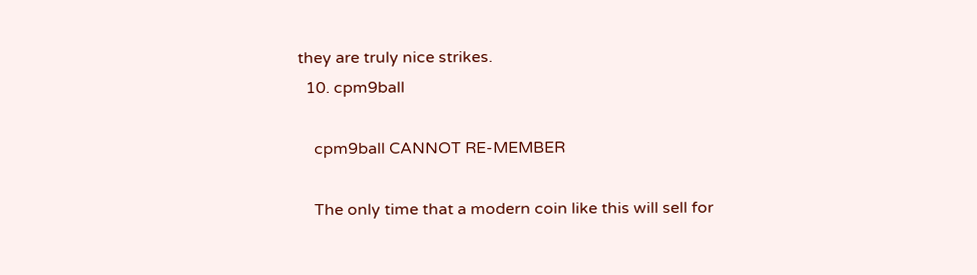they are truly nice strikes.
  10. cpm9ball

    cpm9ball CANNOT RE-MEMBER

    The only time that a modern coin like this will sell for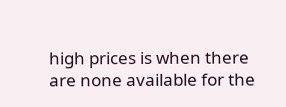high prices is when there are none available for the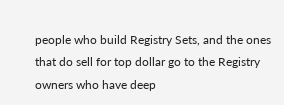people who build Registry Sets, and the ones that do sell for top dollar go to the Registry owners who have deep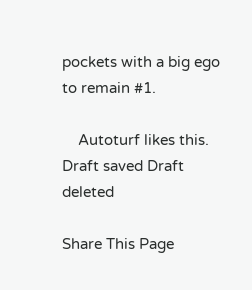pockets with a big ego to remain #1.

    Autoturf likes this.
Draft saved Draft deleted

Share This Page